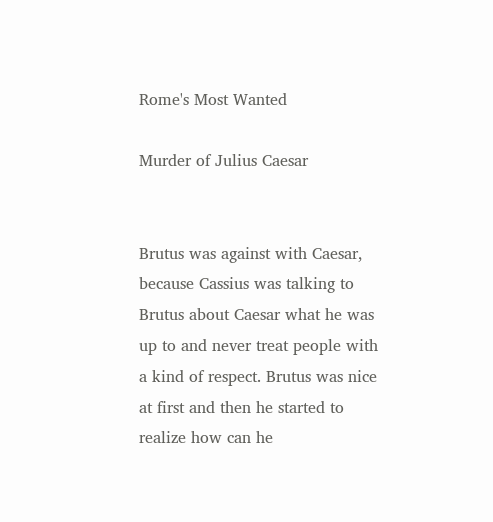Rome's Most Wanted

Murder of Julius Caesar


Brutus was against with Caesar, because Cassius was talking to Brutus about Caesar what he was up to and never treat people with a kind of respect. Brutus was nice at first and then he started to realize how can he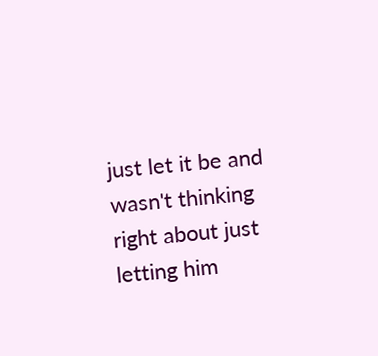just let it be and wasn't thinking right about just letting him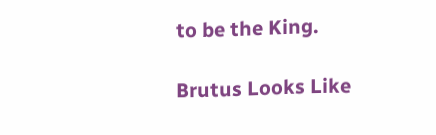to be the King.

Brutus Looks Like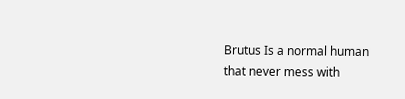Brutus Is a normal human that never mess with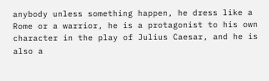anybody unless something happen, he dress like a Rome or a warrior, he is a protagonist to his own character in the play of Julius Caesar, and he is also a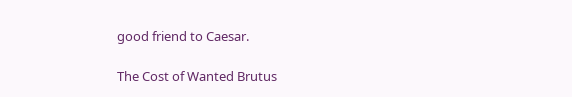good friend to Caesar.

The Cost of Wanted Brutus